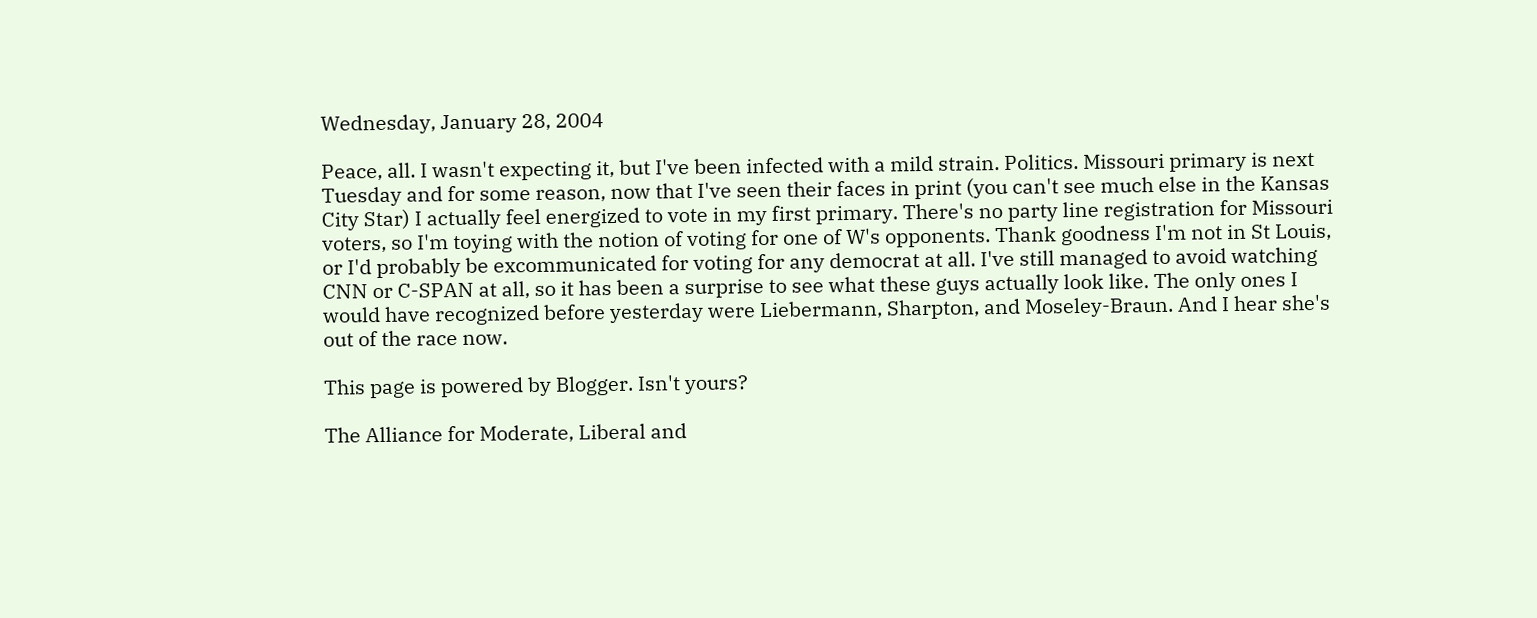Wednesday, January 28, 2004

Peace, all. I wasn't expecting it, but I've been infected with a mild strain. Politics. Missouri primary is next Tuesday and for some reason, now that I've seen their faces in print (you can't see much else in the Kansas City Star) I actually feel energized to vote in my first primary. There's no party line registration for Missouri voters, so I'm toying with the notion of voting for one of W's opponents. Thank goodness I'm not in St Louis, or I'd probably be excommunicated for voting for any democrat at all. I've still managed to avoid watching CNN or C-SPAN at all, so it has been a surprise to see what these guys actually look like. The only ones I would have recognized before yesterday were Liebermann, Sharpton, and Moseley-Braun. And I hear she's out of the race now.

This page is powered by Blogger. Isn't yours?

The Alliance for Moderate, Liberal and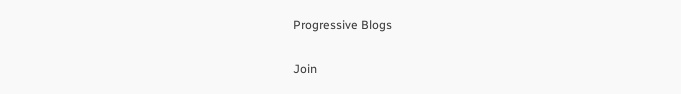Progressive Blogs

Join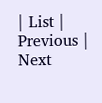| List | Previous | Next